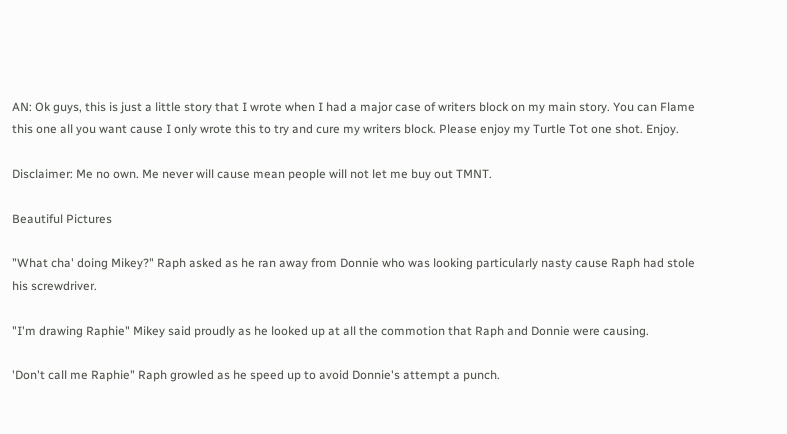AN: Ok guys, this is just a little story that I wrote when I had a major case of writers block on my main story. You can Flame this one all you want cause I only wrote this to try and cure my writers block. Please enjoy my Turtle Tot one shot. Enjoy.

Disclaimer: Me no own. Me never will cause mean people will not let me buy out TMNT.

Beautiful Pictures

"What cha' doing Mikey?" Raph asked as he ran away from Donnie who was looking particularly nasty cause Raph had stole his screwdriver.

"I'm drawing Raphie" Mikey said proudly as he looked up at all the commotion that Raph and Donnie were causing.

'Don't call me Raphie" Raph growled as he speed up to avoid Donnie's attempt a punch.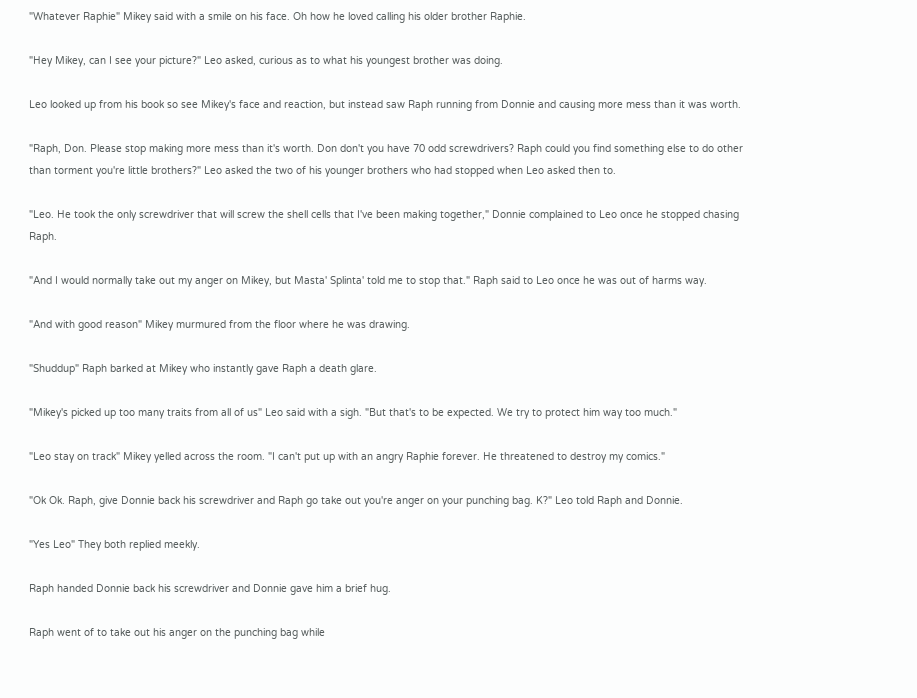"Whatever Raphie" Mikey said with a smile on his face. Oh how he loved calling his older brother Raphie.

"Hey Mikey, can I see your picture?" Leo asked, curious as to what his youngest brother was doing.

Leo looked up from his book so see Mikey's face and reaction, but instead saw Raph running from Donnie and causing more mess than it was worth.

"Raph, Don. Please stop making more mess than it's worth. Don don't you have 70 odd screwdrivers? Raph could you find something else to do other than torment you're little brothers?" Leo asked the two of his younger brothers who had stopped when Leo asked then to.

"Leo. He took the only screwdriver that will screw the shell cells that I've been making together," Donnie complained to Leo once he stopped chasing Raph.

"And I would normally take out my anger on Mikey, but Masta' Splinta' told me to stop that." Raph said to Leo once he was out of harms way.

"And with good reason" Mikey murmured from the floor where he was drawing.

"Shuddup" Raph barked at Mikey who instantly gave Raph a death glare.

"Mikey's picked up too many traits from all of us" Leo said with a sigh. "But that's to be expected. We try to protect him way too much."

"Leo stay on track" Mikey yelled across the room. "I can't put up with an angry Raphie forever. He threatened to destroy my comics."

"Ok Ok. Raph, give Donnie back his screwdriver and Raph go take out you're anger on your punching bag. K?" Leo told Raph and Donnie.

"Yes Leo" They both replied meekly.

Raph handed Donnie back his screwdriver and Donnie gave him a brief hug.

Raph went of to take out his anger on the punching bag while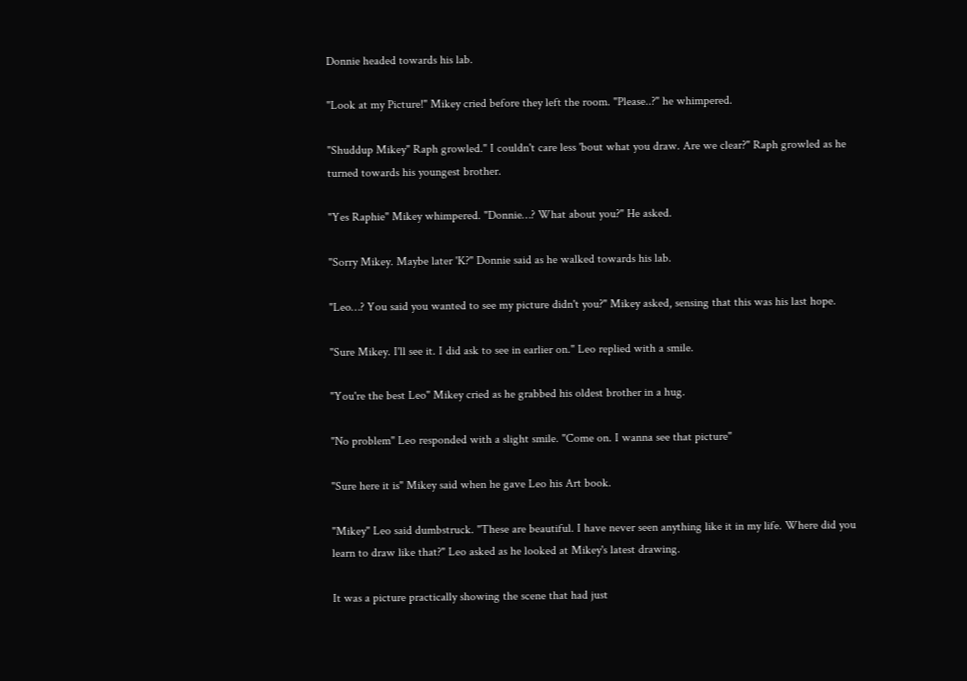Donnie headed towards his lab.

"Look at my Picture!" Mikey cried before they left the room. "Please..?" he whimpered.

"Shuddup Mikey" Raph growled." I couldn't care less 'bout what you draw. Are we clear?" Raph growled as he turned towards his youngest brother.

"Yes Raphie" Mikey whimpered. "Donnie…? What about you?" He asked.

"Sorry Mikey. Maybe later 'K?" Donnie said as he walked towards his lab.

"Leo…? You said you wanted to see my picture didn't you?" Mikey asked, sensing that this was his last hope.

"Sure Mikey. I'll see it. I did ask to see in earlier on." Leo replied with a smile.

"You're the best Leo" Mikey cried as he grabbed his oldest brother in a hug.

"No problem" Leo responded with a slight smile. "Come on. I wanna see that picture"

"Sure here it is" Mikey said when he gave Leo his Art book.

"Mikey" Leo said dumbstruck. "These are beautiful. I have never seen anything like it in my life. Where did you learn to draw like that?" Leo asked as he looked at Mikey's latest drawing.

It was a picture practically showing the scene that had just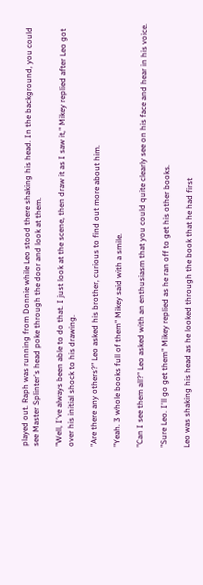played out. Raph was running from Donnie while Leo stood there shaking his head. In the background, you could see Master Splinter's head poke through the door and look at them.

"Well, I've always been able to do that. I just look at the scene, then draw it as I saw it," Mikey replied after Leo got over his initial shock to his drawing.

"Are there any others?" Leo asked his brother, curious to find out more about him.

"Yeah. 3 whole books full of them" Mikey said with a smile.

"Can I see them all?" Leo asked with an enthusiasm that you could quite clearly see on his face and hear in his voice.

"Sure Leo. I'll go get them" Mikey replied as he ran off to get his other books.

Leo was shaking his head as he looked through the book that he had first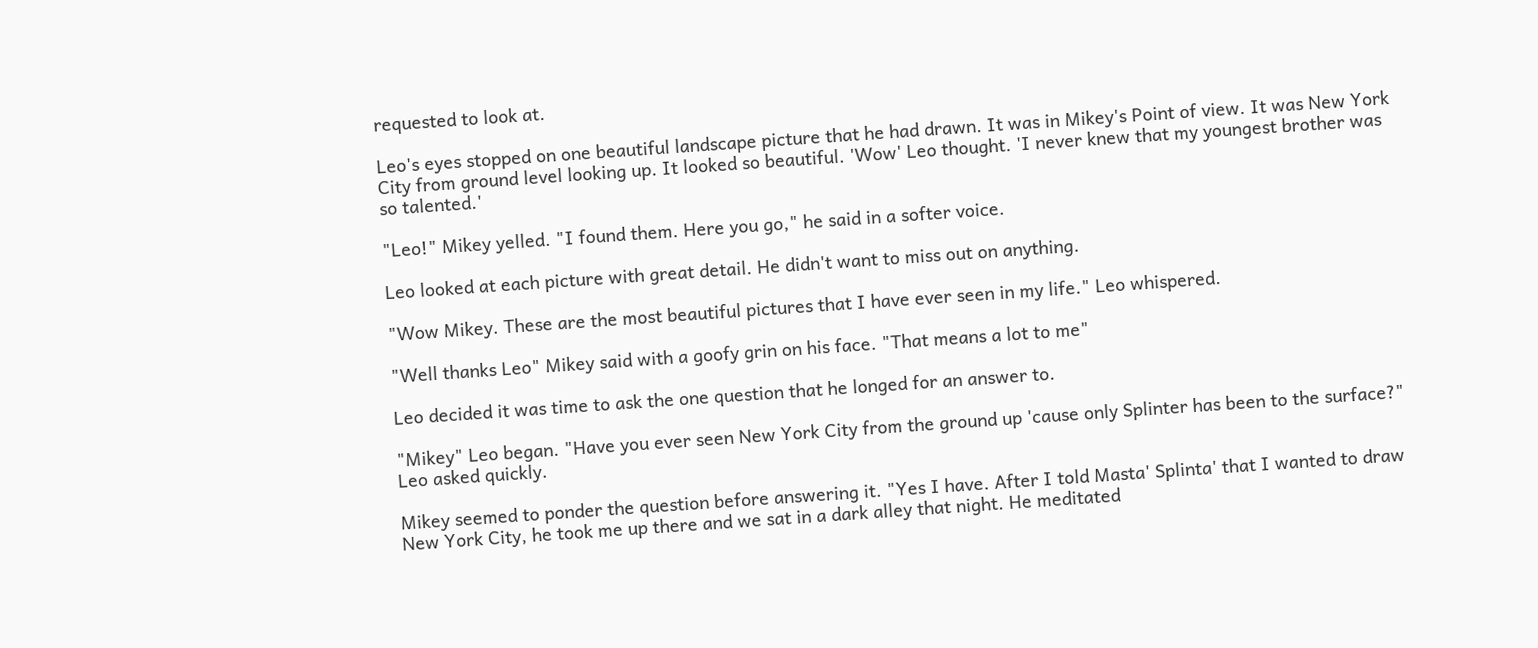requested to look at.

Leo's eyes stopped on one beautiful landscape picture that he had drawn. It was in Mikey's Point of view. It was New York City from ground level looking up. It looked so beautiful. 'Wow' Leo thought. 'I never knew that my youngest brother was so talented.'

"Leo!" Mikey yelled. "I found them. Here you go," he said in a softer voice.

Leo looked at each picture with great detail. He didn't want to miss out on anything.

"Wow Mikey. These are the most beautiful pictures that I have ever seen in my life." Leo whispered.

"Well thanks Leo" Mikey said with a goofy grin on his face. "That means a lot to me"

Leo decided it was time to ask the one question that he longed for an answer to.

"Mikey" Leo began. "Have you ever seen New York City from the ground up 'cause only Splinter has been to the surface?" Leo asked quickly.

Mikey seemed to ponder the question before answering it. "Yes I have. After I told Masta' Splinta' that I wanted to draw New York City, he took me up there and we sat in a dark alley that night. He meditated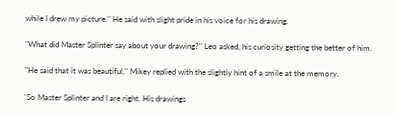while I drew my picture." He said with slight pride in his voice for his drawing.

"What did Master Splinter say about your drawing?" Leo asked, his curiosity getting the better of him.

"He said that it was beautiful," Mikey replied with the slightly hint of a smile at the memory.

'So Master Splinter and I are right. His drawings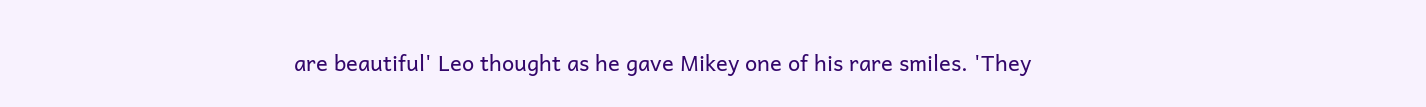are beautiful' Leo thought as he gave Mikey one of his rare smiles. 'They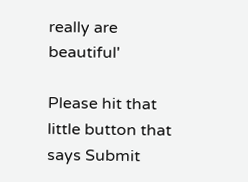really are beautiful'

Please hit that little button that says Submit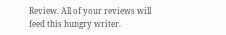Review. All of your reviews will feed this hungry writer.